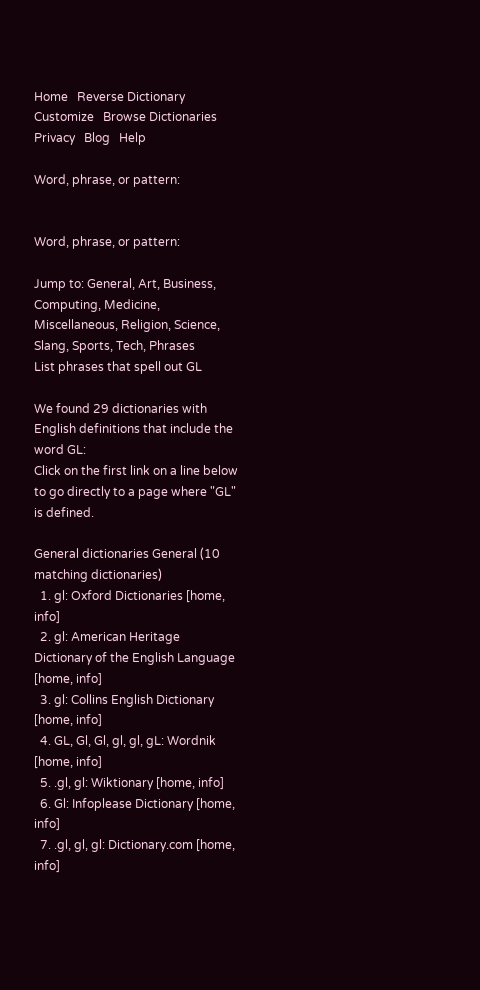Home   Reverse Dictionary    Customize   Browse Dictionaries    Privacy   Blog   Help

Word, phrase, or pattern:


Word, phrase, or pattern:

Jump to: General, Art, Business, Computing, Medicine, Miscellaneous, Religion, Science, Slang, Sports, Tech, Phrases
List phrases that spell out GL

We found 29 dictionaries with English definitions that include the word GL:
Click on the first link on a line below to go directly to a page where "GL" is defined.

General dictionaries General (10 matching dictionaries)
  1. gl: Oxford Dictionaries [home, info]
  2. gl: American Heritage Dictionary of the English Language [home, info]
  3. gl: Collins English Dictionary [home, info]
  4. GL, Gl, Gl, gl, gl, gL: Wordnik [home, info]
  5. .gl, gl: Wiktionary [home, info]
  6. Gl: Infoplease Dictionary [home, info]
  7. .gl, gl, gl: Dictionary.com [home, info]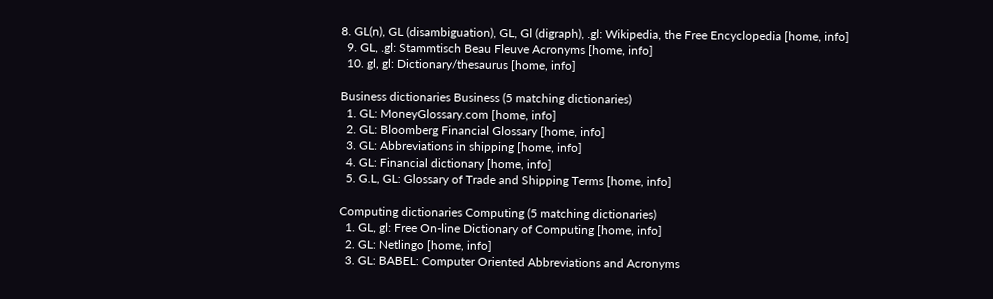8. GL(n), GL (disambiguation), GL, Gl (digraph), .gl: Wikipedia, the Free Encyclopedia [home, info]
  9. GL, .gl: Stammtisch Beau Fleuve Acronyms [home, info]
  10. gl, gl: Dictionary/thesaurus [home, info]

Business dictionaries Business (5 matching dictionaries)
  1. GL: MoneyGlossary.com [home, info]
  2. GL: Bloomberg Financial Glossary [home, info]
  3. GL: Abbreviations in shipping [home, info]
  4. GL: Financial dictionary [home, info]
  5. G.L, GL: Glossary of Trade and Shipping Terms [home, info]

Computing dictionaries Computing (5 matching dictionaries)
  1. GL, gl: Free On-line Dictionary of Computing [home, info]
  2. GL: Netlingo [home, info]
  3. GL: BABEL: Computer Oriented Abbreviations and Acronyms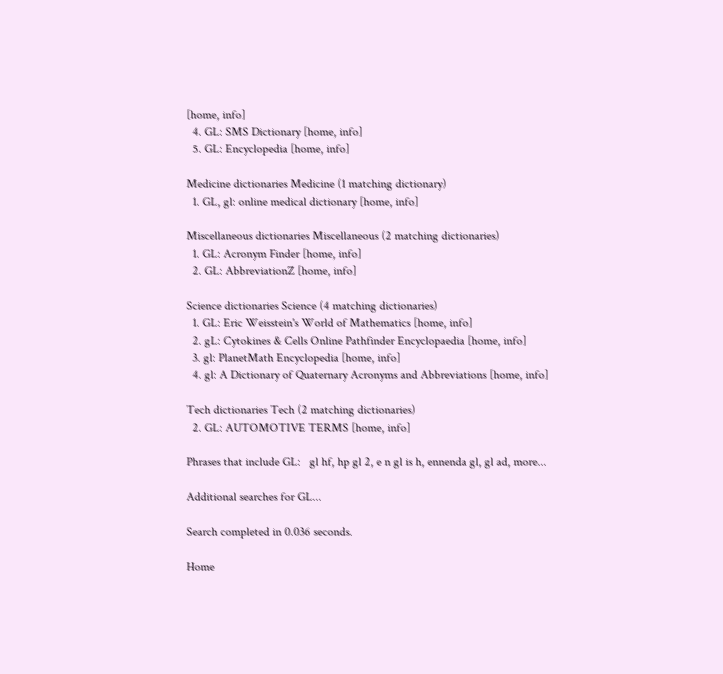[home, info]
  4. GL: SMS Dictionary [home, info]
  5. GL: Encyclopedia [home, info]

Medicine dictionaries Medicine (1 matching dictionary)
  1. GL, gl: online medical dictionary [home, info]

Miscellaneous dictionaries Miscellaneous (2 matching dictionaries)
  1. GL: Acronym Finder [home, info]
  2. GL: AbbreviationZ [home, info]

Science dictionaries Science (4 matching dictionaries)
  1. GL: Eric Weisstein's World of Mathematics [home, info]
  2. gL: Cytokines & Cells Online Pathfinder Encyclopaedia [home, info]
  3. gl: PlanetMath Encyclopedia [home, info]
  4. gl: A Dictionary of Quaternary Acronyms and Abbreviations [home, info]

Tech dictionaries Tech (2 matching dictionaries)
  2. GL: AUTOMOTIVE TERMS [home, info]

Phrases that include GL:   gl hf, hp gl 2, e n gl is h, ennenda gl, gl ad, more...

Additional searches for GL...

Search completed in 0.036 seconds.

Home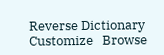Reverse Dictionary    Customize   Browse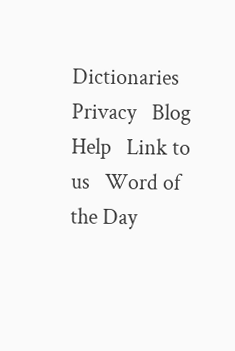Dictionaries    Privacy   Blog   Help   Link to us   Word of the Day